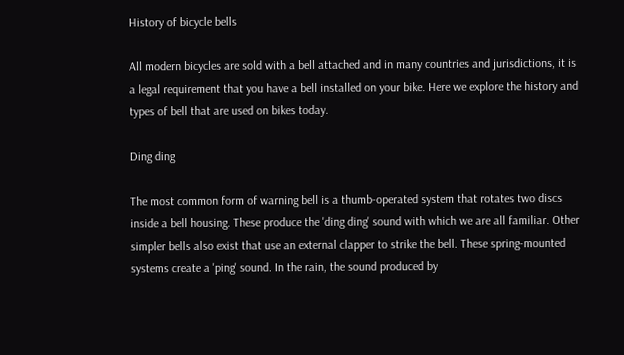History of bicycle bells

All modern bicycles are sold with a bell attached and in many countries and jurisdictions, it is a legal requirement that you have a bell installed on your bike. Here we explore the history and types of bell that are used on bikes today.

Ding ding

The most common form of warning bell is a thumb-operated system that rotates two discs inside a bell housing. These produce the 'ding ding' sound with which we are all familiar. Other simpler bells also exist that use an external clapper to strike the bell. These spring-mounted systems create a 'ping' sound. In the rain, the sound produced by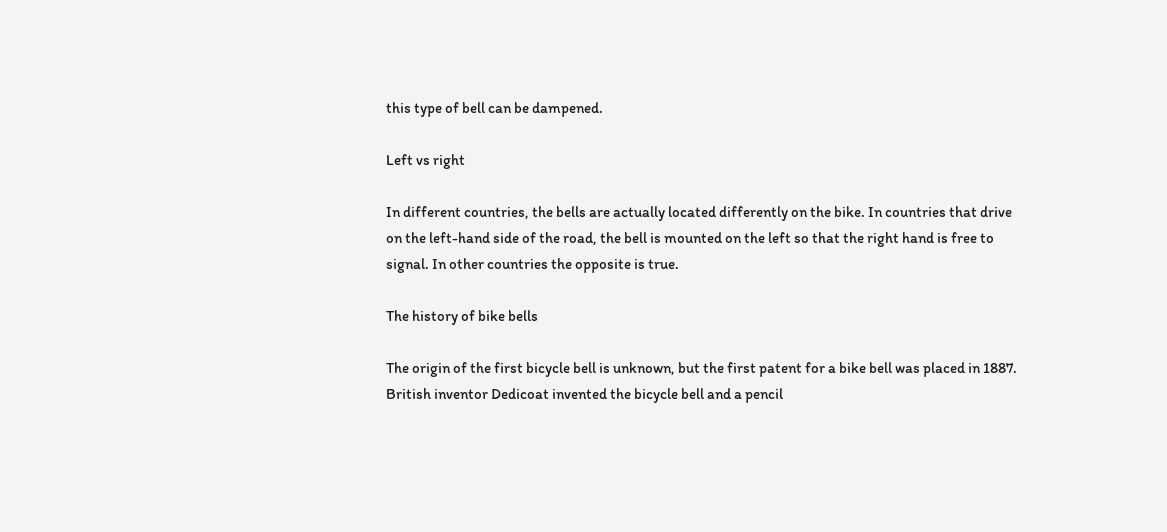this type of bell can be dampened.

Left vs right

In different countries, the bells are actually located differently on the bike. In countries that drive on the left-hand side of the road, the bell is mounted on the left so that the right hand is free to signal. In other countries the opposite is true.

The history of bike bells

The origin of the first bicycle bell is unknown, but the first patent for a bike bell was placed in 1887. British inventor Dedicoat invented the bicycle bell and a pencil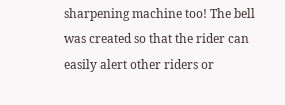sharpening machine too! The bell was created so that the rider can easily alert other riders or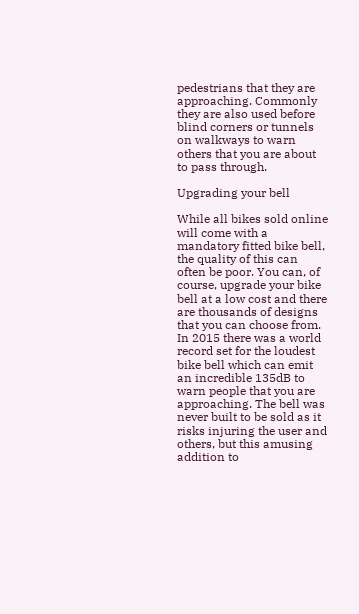pedestrians that they are approaching. Commonly they are also used before blind corners or tunnels on walkways to warn others that you are about to pass through.

Upgrading your bell

While all bikes sold online will come with a mandatory fitted bike bell, the quality of this can often be poor. You can, of course, upgrade your bike bell at a low cost and there are thousands of designs that you can choose from. In 2015 there was a world record set for the loudest bike bell which can emit an incredible 135dB to warn people that you are approaching. The bell was never built to be sold as it risks injuring the user and others, but this amusing addition to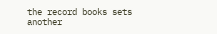the record books sets another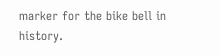marker for the bike bell in history.